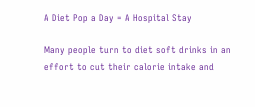A Diet Pop a Day = A Hospital Stay

Many people turn to diet soft drinks in an effort to cut their calorie intake and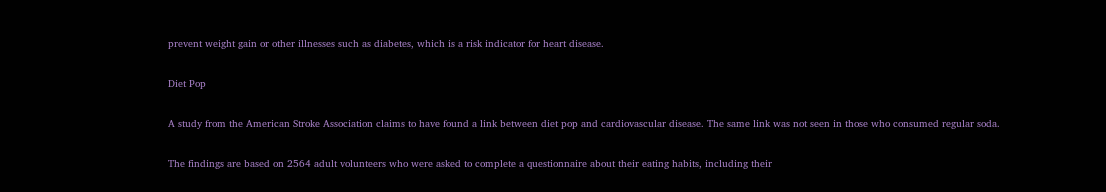prevent weight gain or other illnesses such as diabetes, which is a risk indicator for heart disease.

Diet Pop

A study from the American Stroke Association claims to have found a link between diet pop and cardiovascular disease. The same link was not seen in those who consumed regular soda.

The findings are based on 2564 adult volunteers who were asked to complete a questionnaire about their eating habits, including their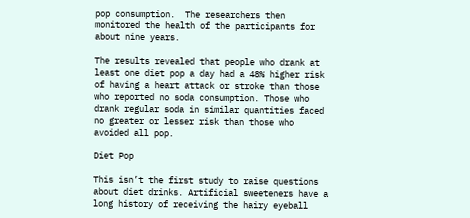pop consumption.  The researchers then monitored the health of the participants for about nine years.

The results revealed that people who drank at least one diet pop a day had a 48% higher risk of having a heart attack or stroke than those who reported no soda consumption. Those who drank regular soda in similar quantities faced no greater or lesser risk than those who avoided all pop.

Diet Pop

This isn’t the first study to raise questions about diet drinks. Artificial sweeteners have a long history of receiving the hairy eyeball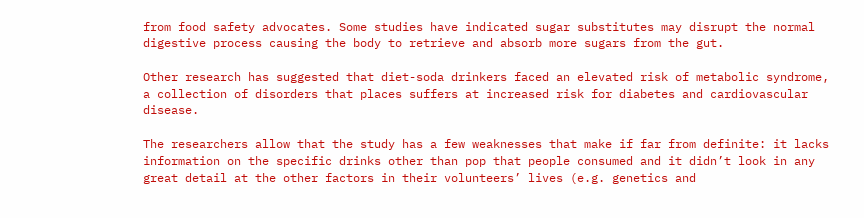from food safety advocates. Some studies have indicated sugar substitutes may disrupt the normal digestive process causing the body to retrieve and absorb more sugars from the gut.

Other research has suggested that diet-soda drinkers faced an elevated risk of metabolic syndrome, a collection of disorders that places suffers at increased risk for diabetes and cardiovascular disease.

The researchers allow that the study has a few weaknesses that make if far from definite: it lacks information on the specific drinks other than pop that people consumed and it didn’t look in any great detail at the other factors in their volunteers’ lives (e.g. genetics and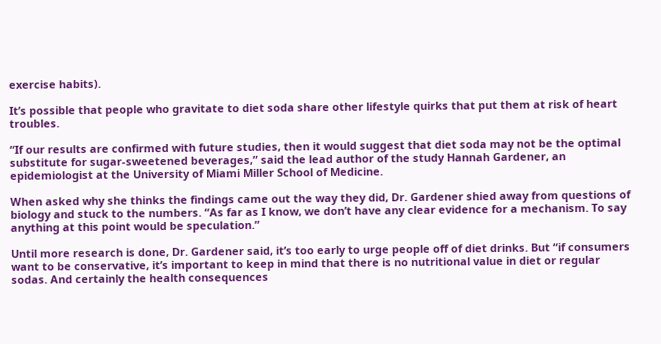exercise habits).

It’s possible that people who gravitate to diet soda share other lifestyle quirks that put them at risk of heart troubles.

“If our results are confirmed with future studies, then it would suggest that diet soda may not be the optimal substitute for sugar-sweetened beverages,” said the lead author of the study Hannah Gardener, an epidemiologist at the University of Miami Miller School of Medicine.

When asked why she thinks the findings came out the way they did, Dr. Gardener shied away from questions of biology and stuck to the numbers. “As far as I know, we don’t have any clear evidence for a mechanism. To say anything at this point would be speculation.”

Until more research is done, Dr. Gardener said, it’s too early to urge people off of diet drinks. But “if consumers want to be conservative, it’s important to keep in mind that there is no nutritional value in diet or regular sodas. And certainly the health consequences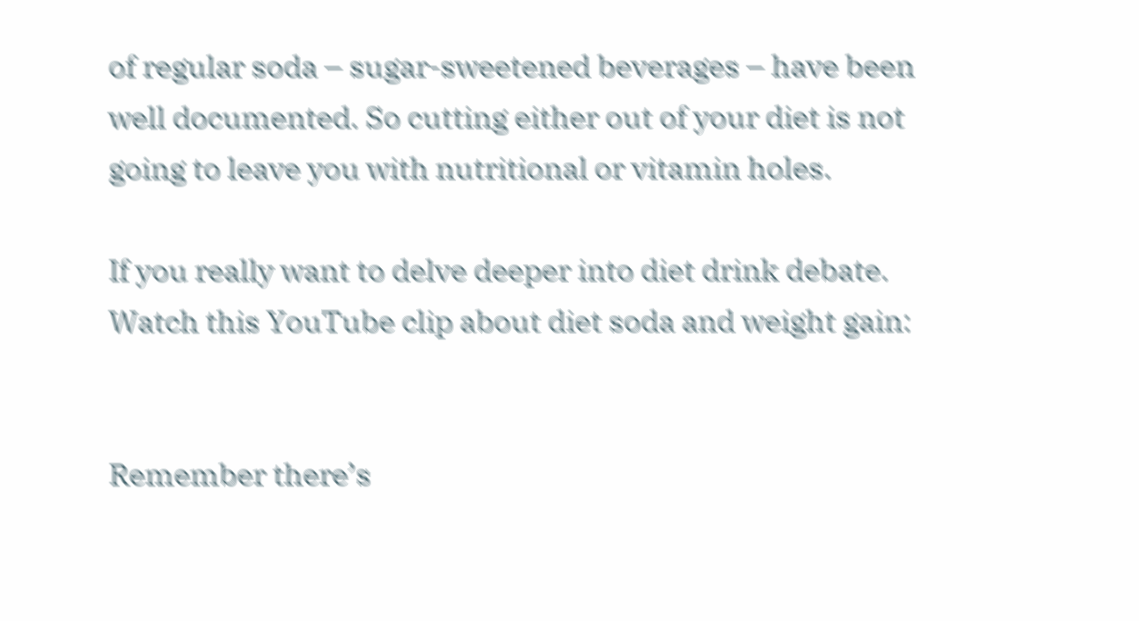of regular soda – sugar-sweetened beverages – have been well documented. So cutting either out of your diet is not going to leave you with nutritional or vitamin holes.

If you really want to delve deeper into diet drink debate. Watch this YouTube clip about diet soda and weight gain:


Remember there’s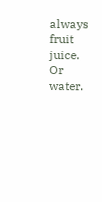always fruit juice. Or water.